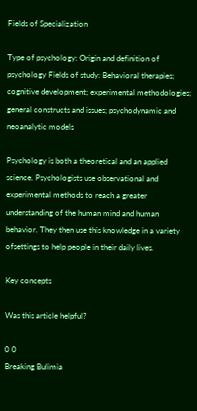Fields of Specialization

Type of psychology: Origin and definition of psychology Fields of study: Behavioral therapies; cognitive development; experimental methodologies; general constructs and issues; psychodynamic and neoanalytic models

Psychology is both a theoretical and an applied science. Psychologists use observational and experimental methods to reach a greater understanding of the human mind and human behavior. They then use this knowledge in a variety ofsettings to help people in their daily lives.

Key concepts

Was this article helpful?

0 0
Breaking Bulimia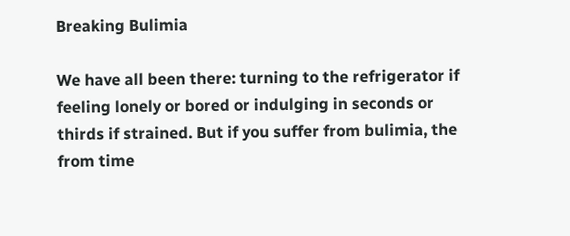Breaking Bulimia

We have all been there: turning to the refrigerator if feeling lonely or bored or indulging in seconds or thirds if strained. But if you suffer from bulimia, the from time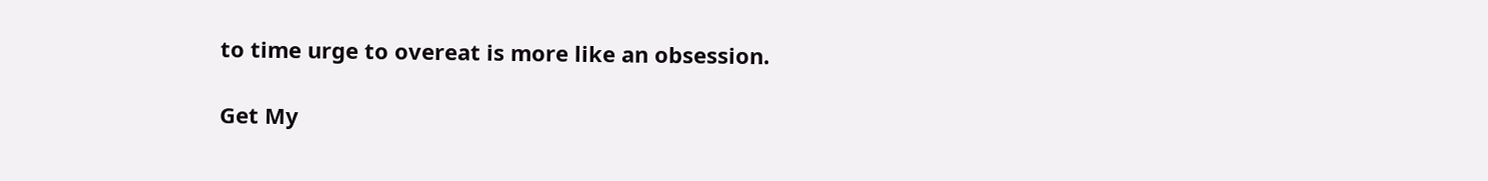to time urge to overeat is more like an obsession.

Get My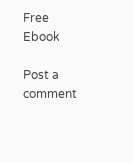Free Ebook

Post a comment